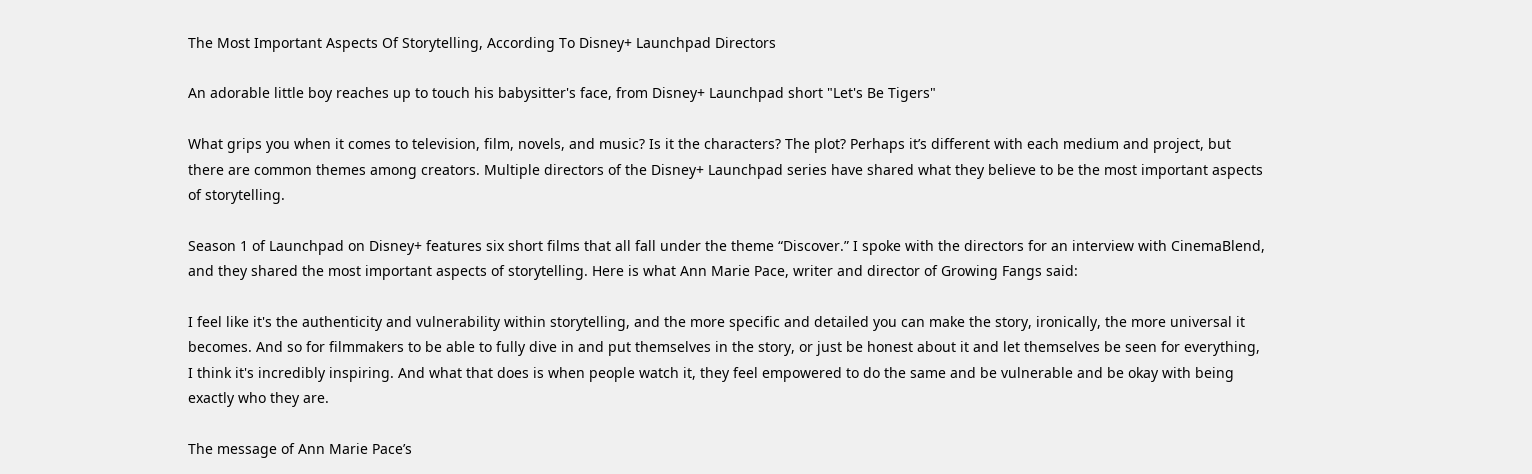The Most Important Aspects Of Storytelling, According To Disney+ Launchpad Directors

An adorable little boy reaches up to touch his babysitter's face, from Disney+ Launchpad short "Let's Be Tigers"

What grips you when it comes to television, film, novels, and music? Is it the characters? The plot? Perhaps it’s different with each medium and project, but there are common themes among creators. Multiple directors of the Disney+ Launchpad series have shared what they believe to be the most important aspects of storytelling.

Season 1 of Launchpad on Disney+ features six short films that all fall under the theme “Discover.” I spoke with the directors for an interview with CinemaBlend, and they shared the most important aspects of storytelling. Here is what Ann Marie Pace, writer and director of Growing Fangs said:

I feel like it's the authenticity and vulnerability within storytelling, and the more specific and detailed you can make the story, ironically, the more universal it becomes. And so for filmmakers to be able to fully dive in and put themselves in the story, or just be honest about it and let themselves be seen for everything, I think it's incredibly inspiring. And what that does is when people watch it, they feel empowered to do the same and be vulnerable and be okay with being exactly who they are.

The message of Ann Marie Pace’s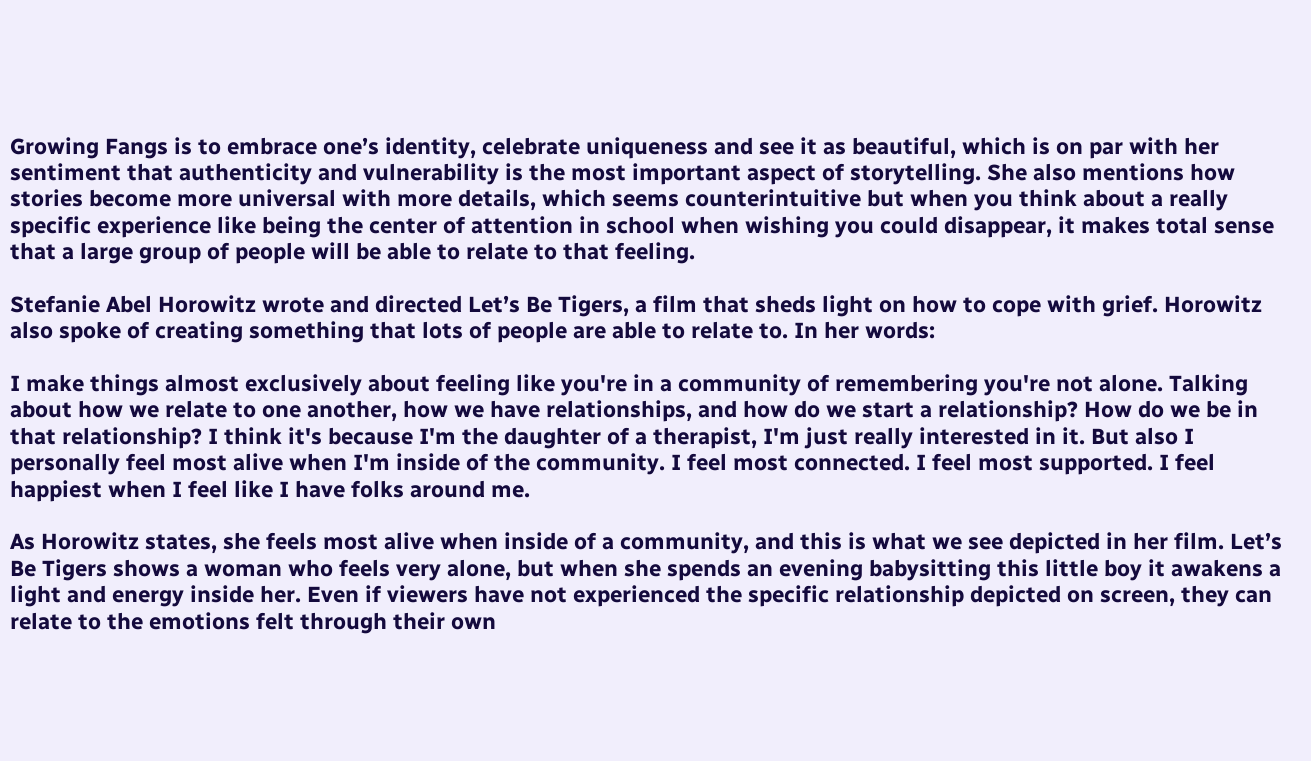Growing Fangs is to embrace one’s identity, celebrate uniqueness and see it as beautiful, which is on par with her sentiment that authenticity and vulnerability is the most important aspect of storytelling. She also mentions how stories become more universal with more details, which seems counterintuitive but when you think about a really specific experience like being the center of attention in school when wishing you could disappear, it makes total sense that a large group of people will be able to relate to that feeling.

Stefanie Abel Horowitz wrote and directed Let’s Be Tigers, a film that sheds light on how to cope with grief. Horowitz also spoke of creating something that lots of people are able to relate to. In her words:

I make things almost exclusively about feeling like you're in a community of remembering you're not alone. Talking about how we relate to one another, how we have relationships, and how do we start a relationship? How do we be in that relationship? I think it's because I'm the daughter of a therapist, I'm just really interested in it. But also I personally feel most alive when I'm inside of the community. I feel most connected. I feel most supported. I feel happiest when I feel like I have folks around me.

As Horowitz states, she feels most alive when inside of a community, and this is what we see depicted in her film. Let’s Be Tigers shows a woman who feels very alone, but when she spends an evening babysitting this little boy it awakens a light and energy inside her. Even if viewers have not experienced the specific relationship depicted on screen, they can relate to the emotions felt through their own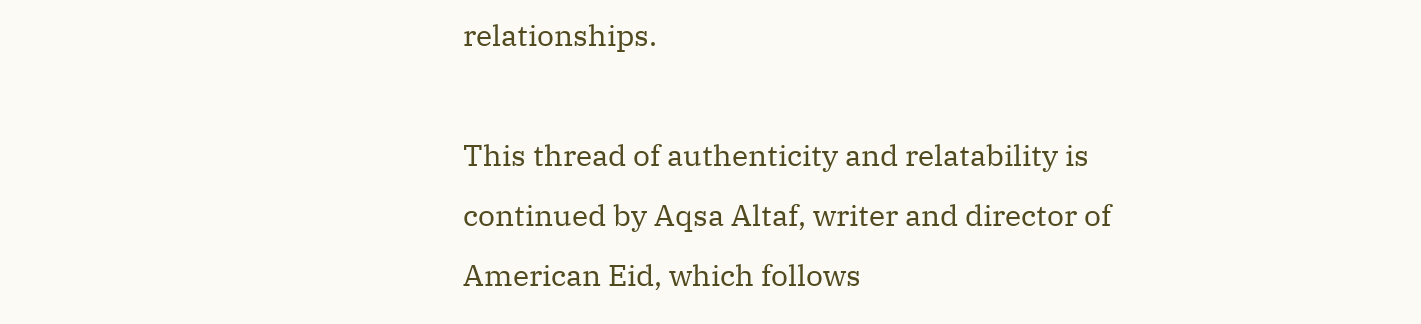relationships.

This thread of authenticity and relatability is continued by Aqsa Altaf, writer and director of American Eid, which follows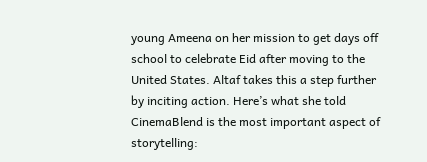young Ameena on her mission to get days off school to celebrate Eid after moving to the United States. Altaf takes this a step further by inciting action. Here’s what she told CinemaBlend is the most important aspect of storytelling: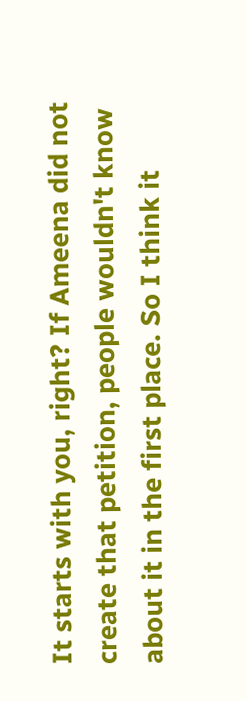It starts with you, right? If Ameena did not create that petition, people wouldn't know about it in the first place. So I think it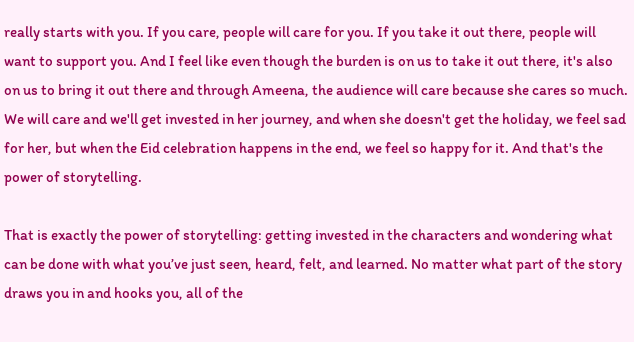really starts with you. If you care, people will care for you. If you take it out there, people will want to support you. And I feel like even though the burden is on us to take it out there, it's also on us to bring it out there and through Ameena, the audience will care because she cares so much. We will care and we'll get invested in her journey, and when she doesn't get the holiday, we feel sad for her, but when the Eid celebration happens in the end, we feel so happy for it. And that's the power of storytelling.

That is exactly the power of storytelling: getting invested in the characters and wondering what can be done with what you’ve just seen, heard, felt, and learned. No matter what part of the story draws you in and hooks you, all of the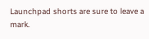Launchpad shorts are sure to leave a mark.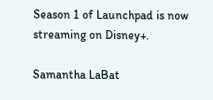Season 1 of Launchpad is now streaming on Disney+.

Samantha LaBat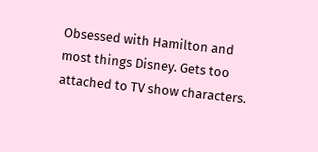Obsessed with Hamilton and most things Disney. Gets too attached to TV show characters.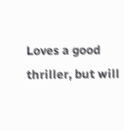Loves a good thriller, but will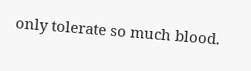only tolerate so much blood.